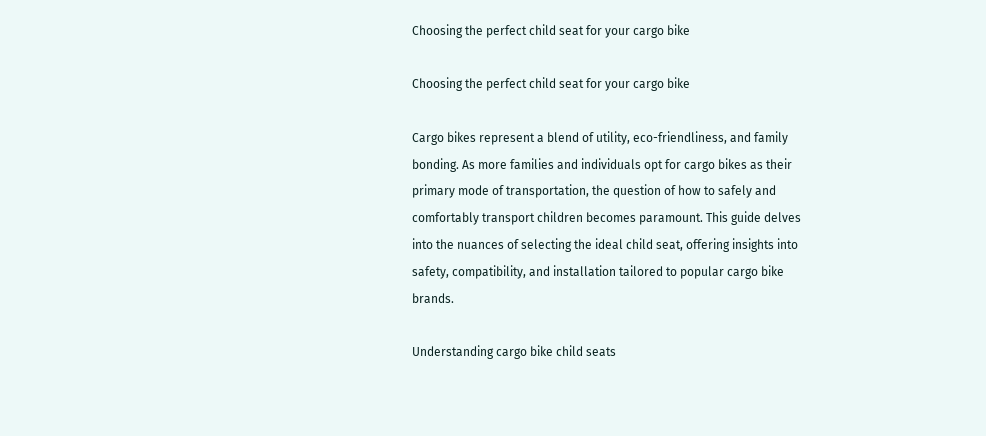Choosing the perfect child seat for your cargo bike

Choosing the perfect child seat for your cargo bike

Cargo bikes represent a blend of utility, eco-friendliness, and family bonding. As more families and individuals opt for cargo bikes as their primary mode of transportation, the question of how to safely and comfortably transport children becomes paramount. This guide delves into the nuances of selecting the ideal child seat, offering insights into safety, compatibility, and installation tailored to popular cargo bike brands.

Understanding cargo bike child seats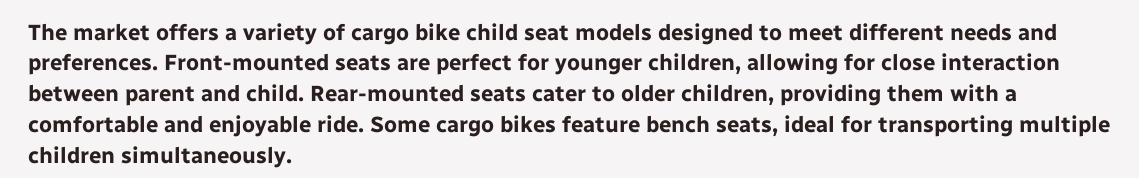The market offers a variety of cargo bike child seat models designed to meet different needs and preferences. Front-mounted seats are perfect for younger children, allowing for close interaction between parent and child. Rear-mounted seats cater to older children, providing them with a comfortable and enjoyable ride. Some cargo bikes feature bench seats, ideal for transporting multiple children simultaneously.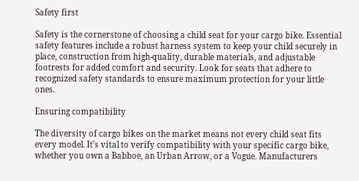Safety first

Safety is the cornerstone of choosing a child seat for your cargo bike. Essential safety features include a robust harness system to keep your child securely in place, construction from high-quality, durable materials, and adjustable footrests for added comfort and security. Look for seats that adhere to recognized safety standards to ensure maximum protection for your little ones.

Ensuring compatibility

The diversity of cargo bikes on the market means not every child seat fits every model. It’s vital to verify compatibility with your specific cargo bike, whether you own a Babboe, an Urban Arrow, or a Vogue. Manufacturers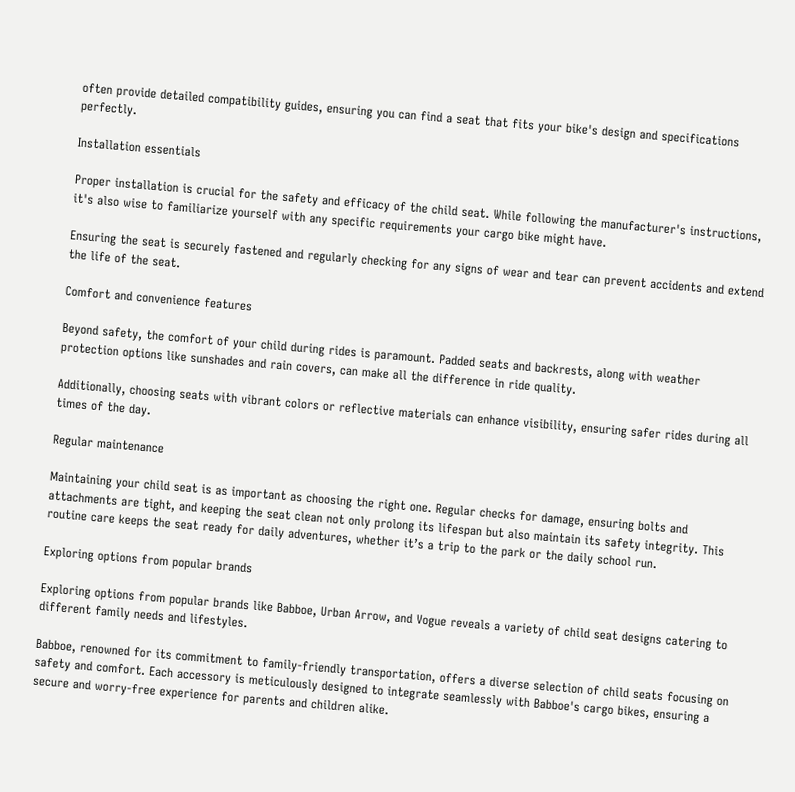often provide detailed compatibility guides, ensuring you can find a seat that fits your bike's design and specifications perfectly.

Installation essentials

Proper installation is crucial for the safety and efficacy of the child seat. While following the manufacturer's instructions, it's also wise to familiarize yourself with any specific requirements your cargo bike might have.

Ensuring the seat is securely fastened and regularly checking for any signs of wear and tear can prevent accidents and extend the life of the seat.

Comfort and convenience features

Beyond safety, the comfort of your child during rides is paramount. Padded seats and backrests, along with weather protection options like sunshades and rain covers, can make all the difference in ride quality.

Additionally, choosing seats with vibrant colors or reflective materials can enhance visibility, ensuring safer rides during all times of the day.

Regular maintenance

Maintaining your child seat is as important as choosing the right one. Regular checks for damage, ensuring bolts and attachments are tight, and keeping the seat clean not only prolong its lifespan but also maintain its safety integrity. This routine care keeps the seat ready for daily adventures, whether it’s a trip to the park or the daily school run.

Exploring options from popular brands

Exploring options from popular brands like Babboe, Urban Arrow, and Vogue reveals a variety of child seat designs catering to different family needs and lifestyles.

Babboe, renowned for its commitment to family-friendly transportation, offers a diverse selection of child seats focusing on safety and comfort. Each accessory is meticulously designed to integrate seamlessly with Babboe's cargo bikes, ensuring a secure and worry-free experience for parents and children alike.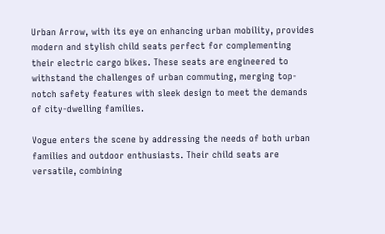Urban Arrow, with its eye on enhancing urban mobility, provides modern and stylish child seats perfect for complementing their electric cargo bikes. These seats are engineered to withstand the challenges of urban commuting, merging top-notch safety features with sleek design to meet the demands of city-dwelling families.

Vogue enters the scene by addressing the needs of both urban families and outdoor enthusiasts. Their child seats are versatile, combining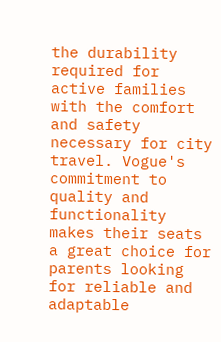the durability required for active families with the comfort and safety necessary for city travel. Vogue's commitment to quality and functionality makes their seats a great choice for parents looking for reliable and adaptable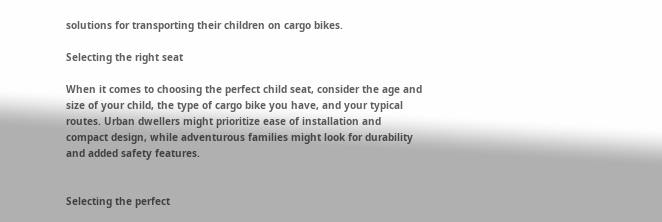solutions for transporting their children on cargo bikes.

Selecting the right seat

When it comes to choosing the perfect child seat, consider the age and size of your child, the type of cargo bike you have, and your typical routes. Urban dwellers might prioritize ease of installation and compact design, while adventurous families might look for durability and added safety features.


Selecting the perfect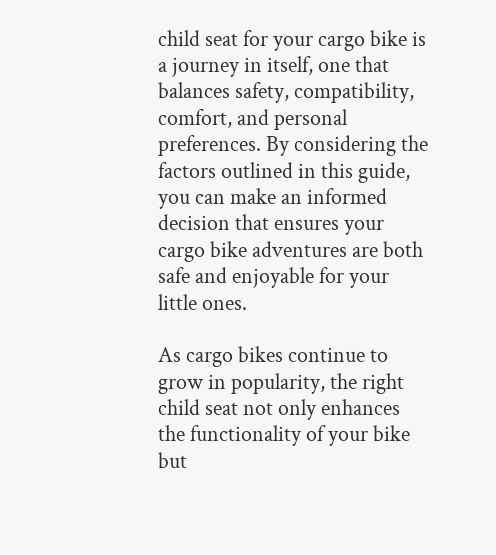child seat for your cargo bike is a journey in itself, one that balances safety, compatibility, comfort, and personal preferences. By considering the factors outlined in this guide, you can make an informed decision that ensures your cargo bike adventures are both safe and enjoyable for your little ones.

As cargo bikes continue to grow in popularity, the right child seat not only enhances the functionality of your bike but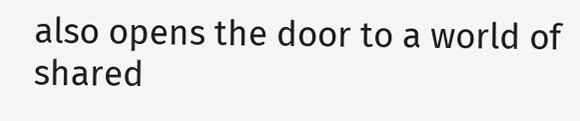also opens the door to a world of shared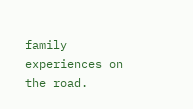family experiences on the road.